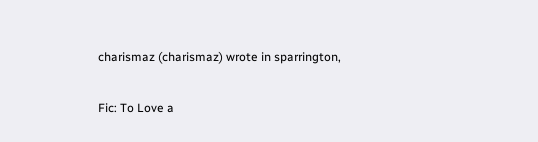charismaz (charismaz) wrote in sparrington,

Fic: To Love a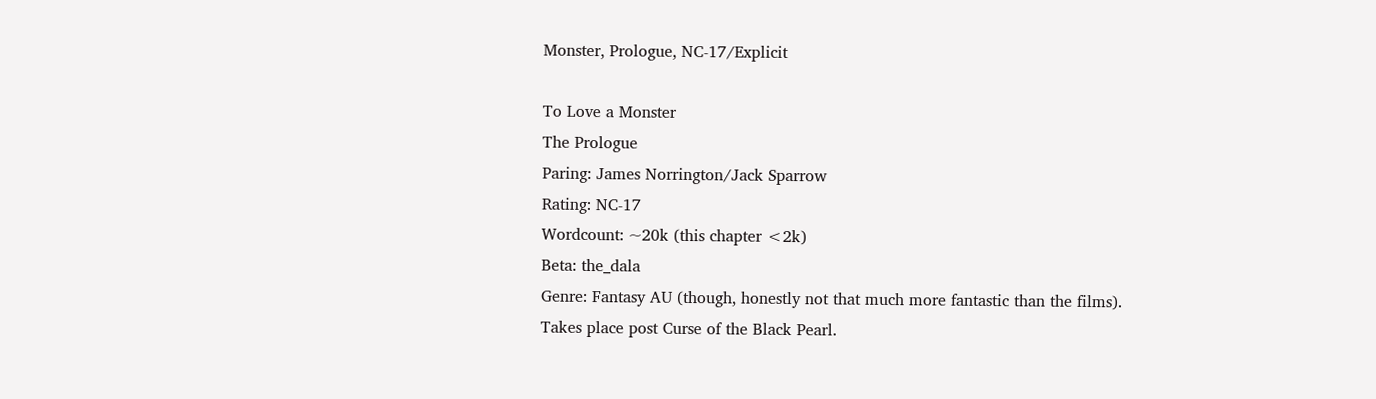Monster, Prologue, NC-17/Explicit

To Love a Monster
The Prologue
Paring: James Norrington/Jack Sparrow
Rating: NC-17
Wordcount: ~20k (this chapter <2k)
Beta: the_dala
Genre: Fantasy AU (though, honestly not that much more fantastic than the films). Takes place post Curse of the Black Pearl.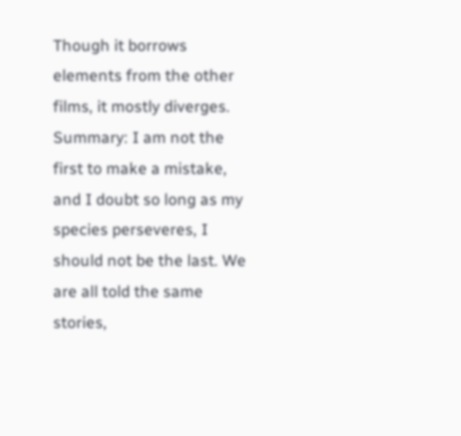Though it borrows elements from the other films, it mostly diverges.
Summary: I am not the first to make a mistake, and I doubt so long as my species perseveres, I should not be the last. We are all told the same stories,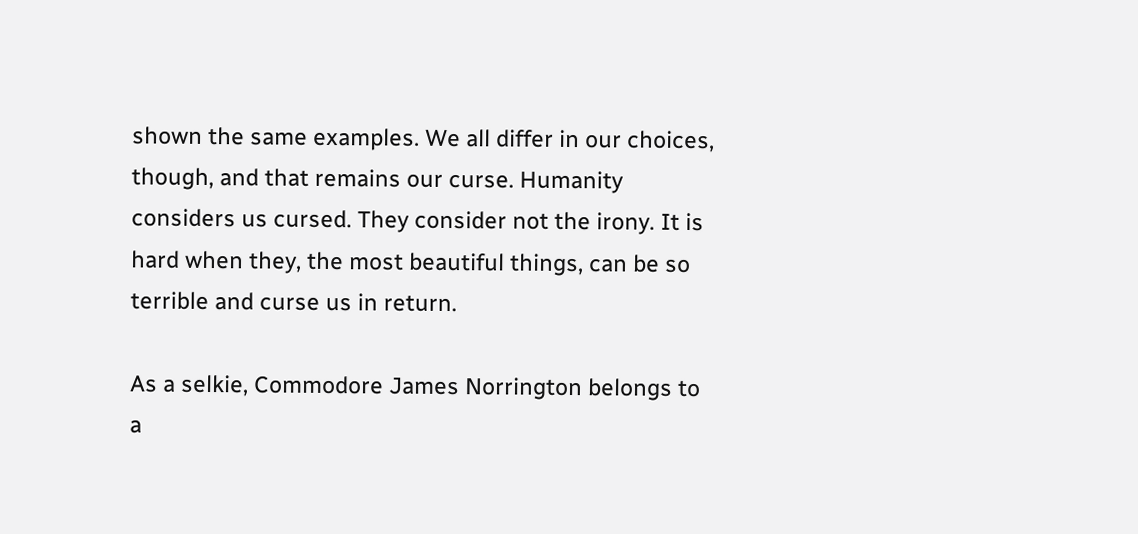shown the same examples. We all differ in our choices, though, and that remains our curse. Humanity considers us cursed. They consider not the irony. It is hard when they, the most beautiful things, can be so terrible and curse us in return.

As a selkie, Commodore James Norrington belongs to a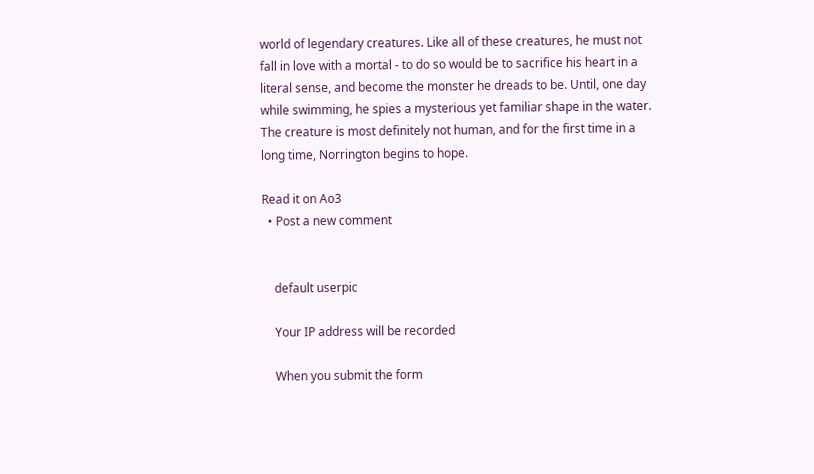world of legendary creatures. Like all of these creatures, he must not fall in love with a mortal - to do so would be to sacrifice his heart in a literal sense, and become the monster he dreads to be. Until, one day while swimming, he spies a mysterious yet familiar shape in the water. The creature is most definitely not human, and for the first time in a long time, Norrington begins to hope.

Read it on Ao3
  • Post a new comment


    default userpic

    Your IP address will be recorded

    When you submit the form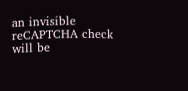an invisible reCAPTCHA check will be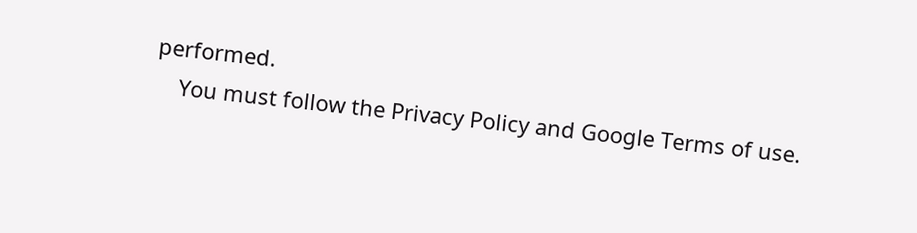performed.
    You must follow the Privacy Policy and Google Terms of use.